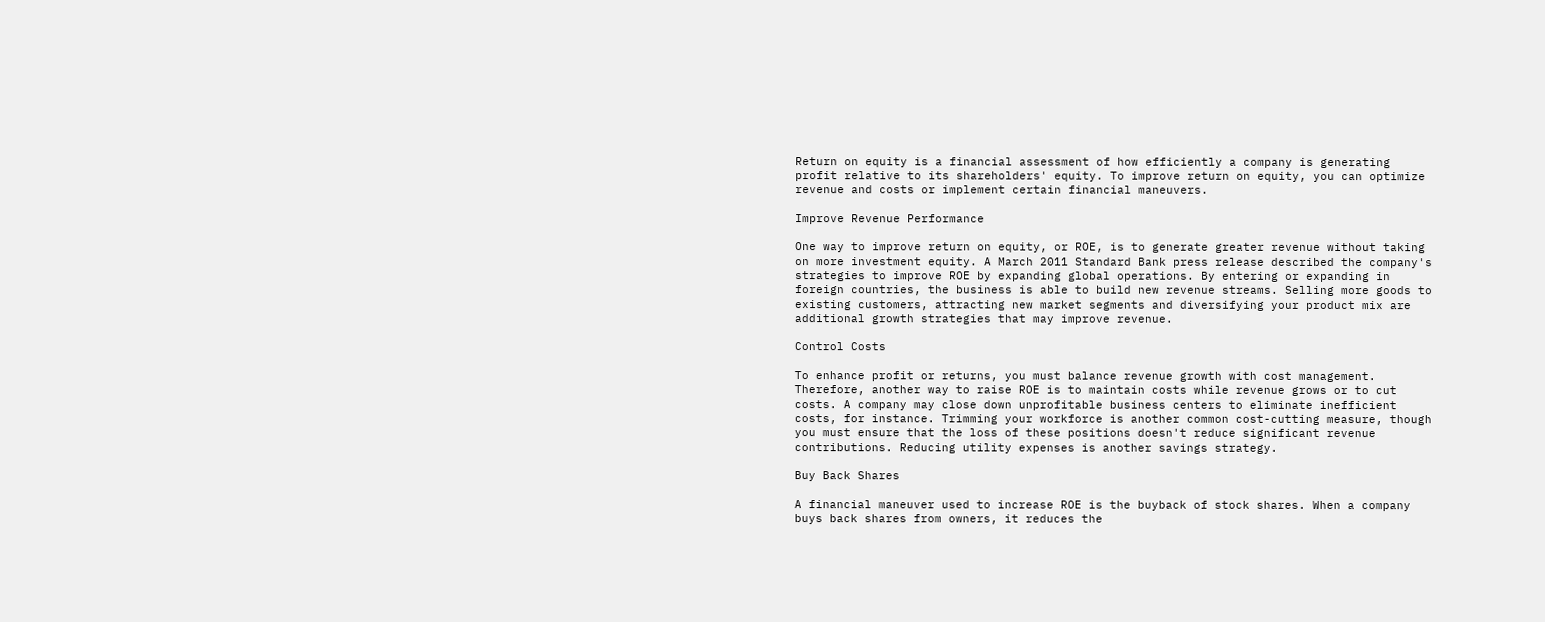Return on equity is a financial assessment of how efficiently a company is generating profit relative to its shareholders' equity. To improve return on equity, you can optimize revenue and costs or implement certain financial maneuvers.

Improve Revenue Performance

One way to improve return on equity, or ROE, is to generate greater revenue without taking on more investment equity. A March 2011 Standard Bank press release described the company's strategies to improve ROE by expanding global operations. By entering or expanding in foreign countries, the business is able to build new revenue streams. Selling more goods to existing customers, attracting new market segments and diversifying your product mix are additional growth strategies that may improve revenue.

Control Costs

To enhance profit or returns, you must balance revenue growth with cost management. Therefore, another way to raise ROE is to maintain costs while revenue grows or to cut costs. A company may close down unprofitable business centers to eliminate inefficient costs, for instance. Trimming your workforce is another common cost-cutting measure, though you must ensure that the loss of these positions doesn't reduce significant revenue contributions. Reducing utility expenses is another savings strategy.

Buy Back Shares

A financial maneuver used to increase ROE is the buyback of stock shares. When a company buys back shares from owners, it reduces the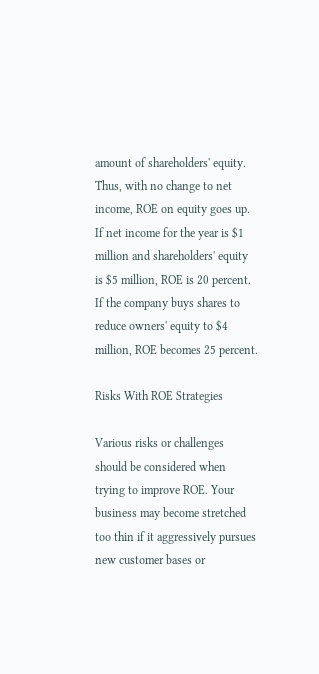amount of shareholders' equity. Thus, with no change to net income, ROE on equity goes up. If net income for the year is $1 million and shareholders' equity is $5 million, ROE is 20 percent. If the company buys shares to reduce owners' equity to $4 million, ROE becomes 25 percent.

Risks With ROE Strategies

Various risks or challenges should be considered when trying to improve ROE. Your business may become stretched too thin if it aggressively pursues new customer bases or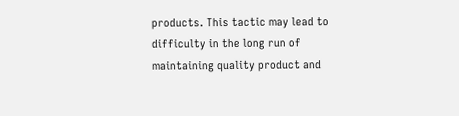products. This tactic may lead to difficulty in the long run of maintaining quality product and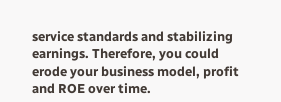service standards and stabilizing earnings. Therefore, you could erode your business model, profit and ROE over time.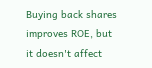Buying back shares improves ROE, but it doesn't affect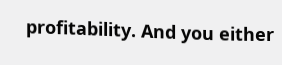profitability. And you either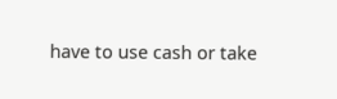have to use cash or take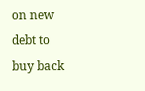on new debt to buy back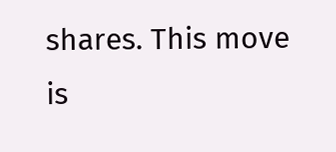shares. This move is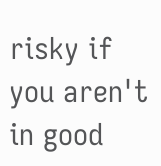risky if you aren't in good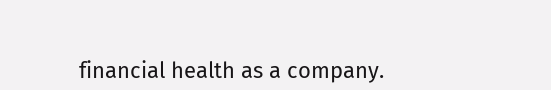financial health as a company.